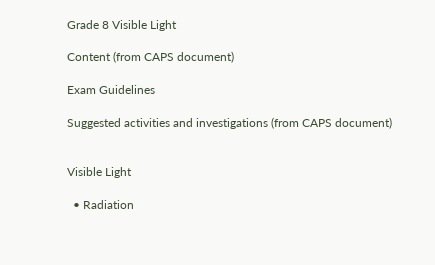Grade 8 Visible Light

Content (from CAPS document)

Exam Guidelines

Suggested activities and investigations (from CAPS document)


Visible Light

  • Radiation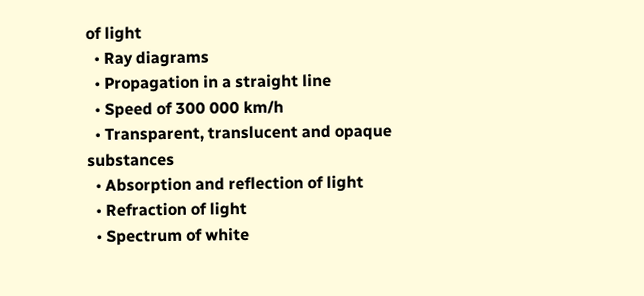of light
  • Ray diagrams
  • Propagation in a straight line
  • Speed of 300 000 km/h
  • Transparent, translucent and opaque substances
  • Absorption and reflection of light
  • Refraction of light
  • Spectrum of white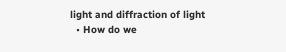light and diffraction of light
  • How do we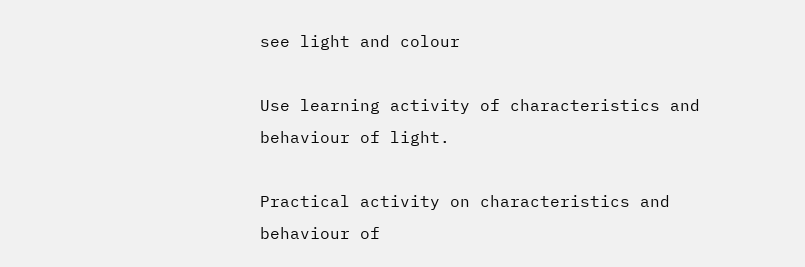see light and colour

Use learning activity of characteristics and behaviour of light.

Practical activity on characteristics and behaviour of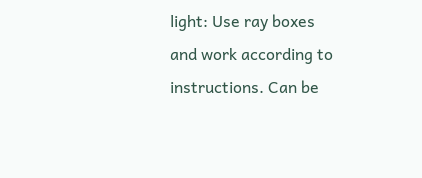light: Use ray boxes and work according to instructions. Can be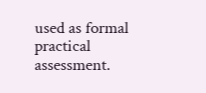used as formal practical assessment.